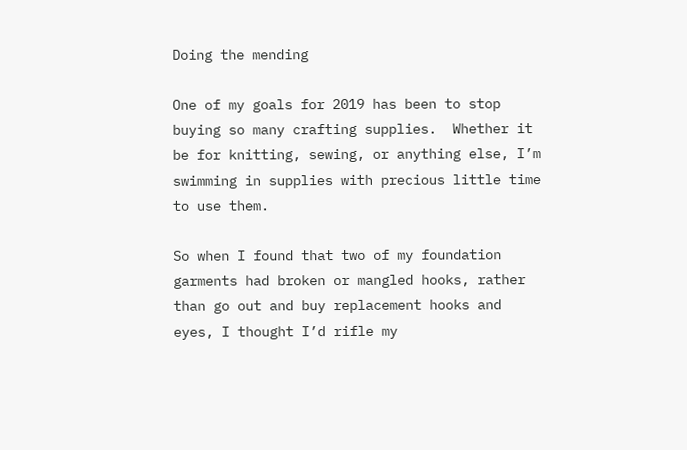Doing the mending

One of my goals for 2019 has been to stop buying so many crafting supplies.  Whether it be for knitting, sewing, or anything else, I’m swimming in supplies with precious little time to use them.

So when I found that two of my foundation garments had broken or mangled hooks, rather than go out and buy replacement hooks and eyes, I thought I’d rifle my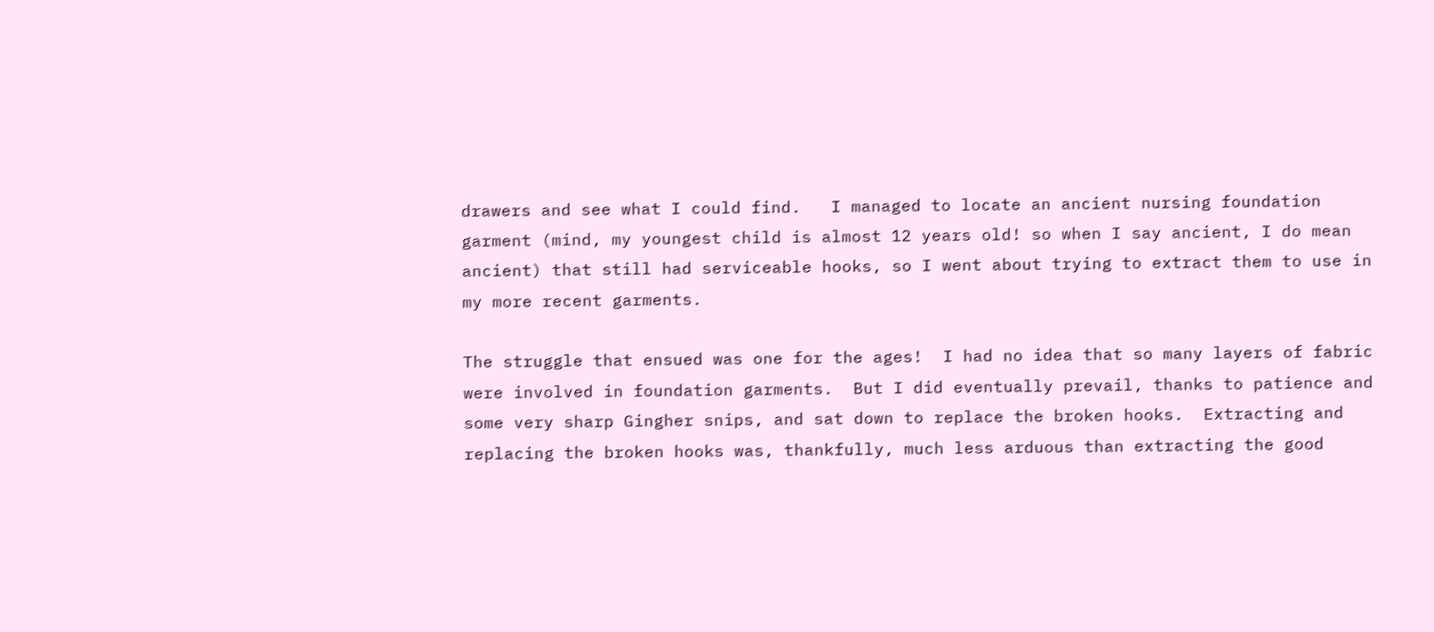drawers and see what I could find.   I managed to locate an ancient nursing foundation garment (mind, my youngest child is almost 12 years old! so when I say ancient, I do mean ancient) that still had serviceable hooks, so I went about trying to extract them to use in my more recent garments.

The struggle that ensued was one for the ages!  I had no idea that so many layers of fabric were involved in foundation garments.  But I did eventually prevail, thanks to patience and some very sharp Gingher snips, and sat down to replace the broken hooks.  Extracting and replacing the broken hooks was, thankfully, much less arduous than extracting the good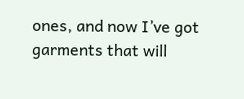ones, and now I’ve got garments that will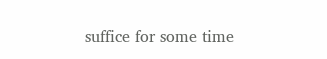suffice for some time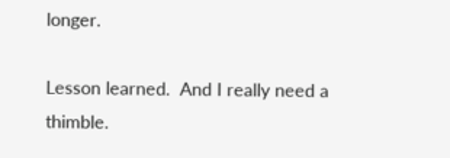longer.

Lesson learned.  And I really need a thimble.